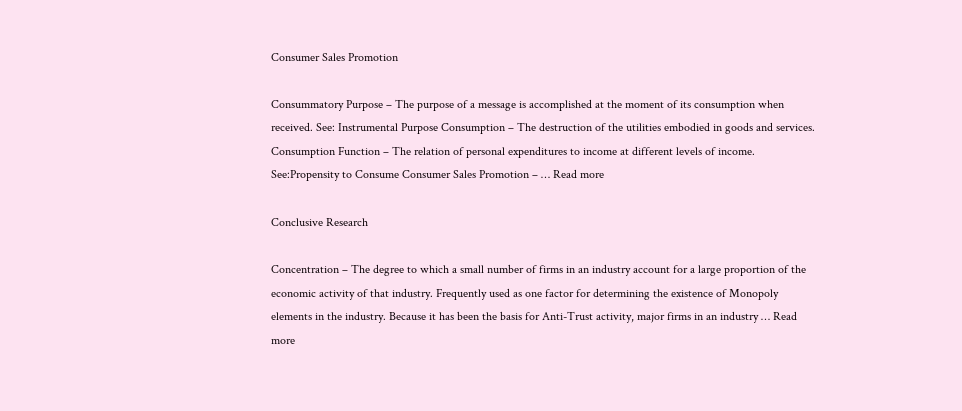Consumer Sales Promotion

Consummatory Purpose – The purpose of a message is accomplished at the moment of its consumption when received. See: Instrumental Purpose Consumption – The destruction of the utilities embodied in goods and services. Consumption Function – The relation of personal expenditures to income at different levels of income. See:Propensity to Consume Consumer Sales Promotion – … Read more

Conclusive Research

Concentration – The degree to which a small number of firms in an industry account for a large proportion of the economic activity of that industry. Frequently used as one factor for determining the existence of Monopoly elements in the industry. Because it has been the basis for Anti-Trust activity, major firms in an industry … Read more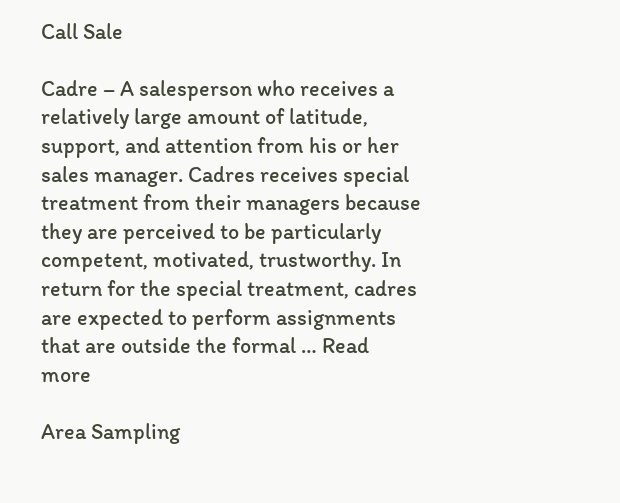Call Sale

Cadre – A salesperson who receives a relatively large amount of latitude, support, and attention from his or her sales manager. Cadres receives special treatment from their managers because they are perceived to be particularly competent, motivated, trustworthy. In return for the special treatment, cadres are expected to perform assignments that are outside the formal … Read more

Area Sampling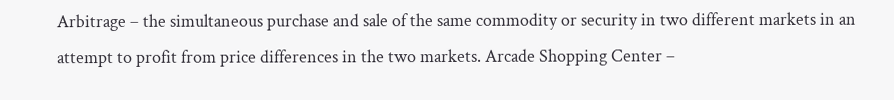Arbitrage – the simultaneous purchase and sale of the same commodity or security in two different markets in an attempt to profit from price differences in the two markets. Arcade Shopping Center –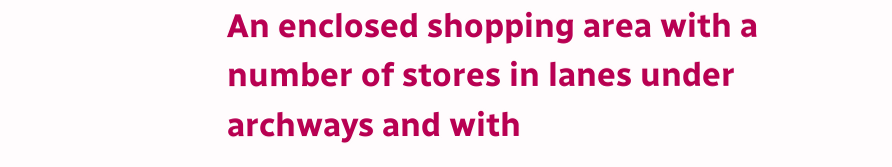An enclosed shopping area with a number of stores in lanes under archways and with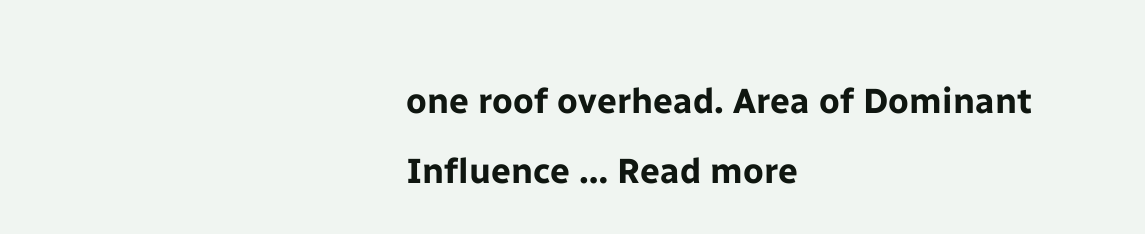one roof overhead. Area of Dominant Influence … Read more